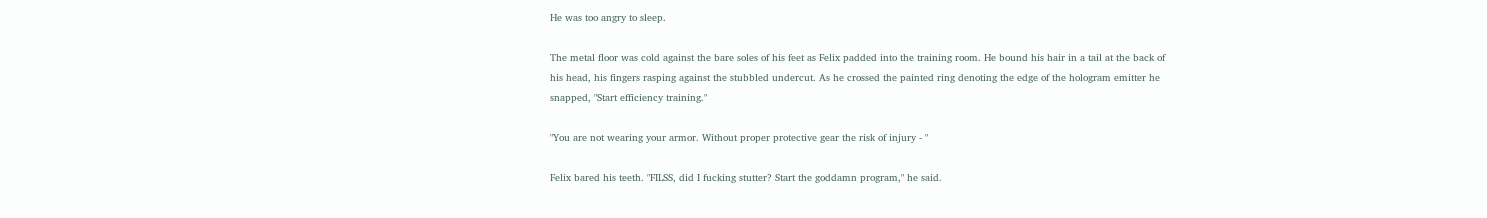He was too angry to sleep.

The metal floor was cold against the bare soles of his feet as Felix padded into the training room. He bound his hair in a tail at the back of his head, his fingers rasping against the stubbled undercut. As he crossed the painted ring denoting the edge of the hologram emitter he snapped, "Start efficiency training."

"You are not wearing your armor. Without proper protective gear the risk of injury - "

Felix bared his teeth. "FILSS, did I fucking stutter? Start the goddamn program," he said.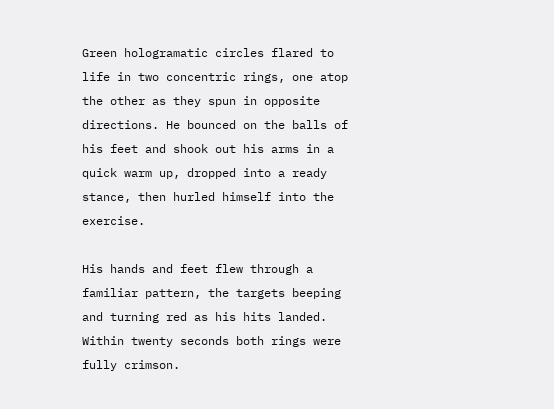Green hologramatic circles flared to life in two concentric rings, one atop the other as they spun in opposite directions. He bounced on the balls of his feet and shook out his arms in a quick warm up, dropped into a ready stance, then hurled himself into the exercise.

His hands and feet flew through a familiar pattern, the targets beeping and turning red as his hits landed. Within twenty seconds both rings were fully crimson.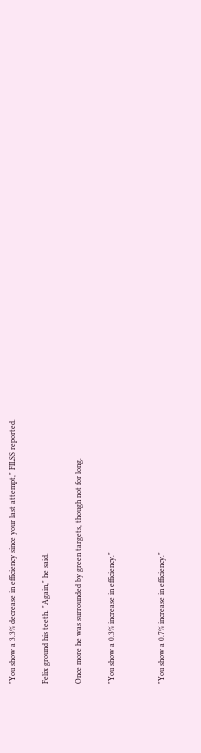"You show a 3.3% decrease in efficiency since your last attempt," FILSS reported.

Felix ground his teeth. "Again," he said.

Once more he was surrounded by green targets, though not for long.

"You show a 0.3% increase in efficiency."


"You show a 0.7% increase in efficiency."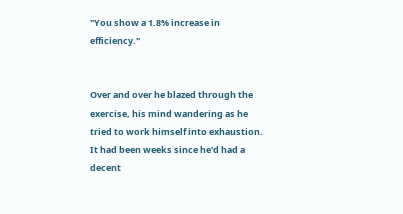"You show a 1.8% increase in efficiency."


Over and over he blazed through the exercise, his mind wandering as he tried to work himself into exhaustion. It had been weeks since he'd had a decent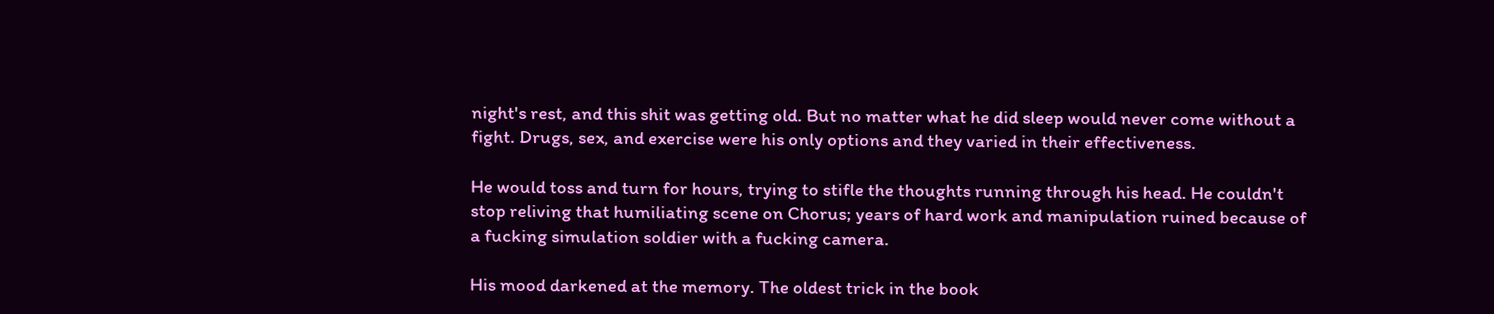night's rest, and this shit was getting old. But no matter what he did sleep would never come without a fight. Drugs, sex, and exercise were his only options and they varied in their effectiveness.

He would toss and turn for hours, trying to stifle the thoughts running through his head. He couldn't stop reliving that humiliating scene on Chorus; years of hard work and manipulation ruined because of a fucking simulation soldier with a fucking camera.

His mood darkened at the memory. The oldest trick in the book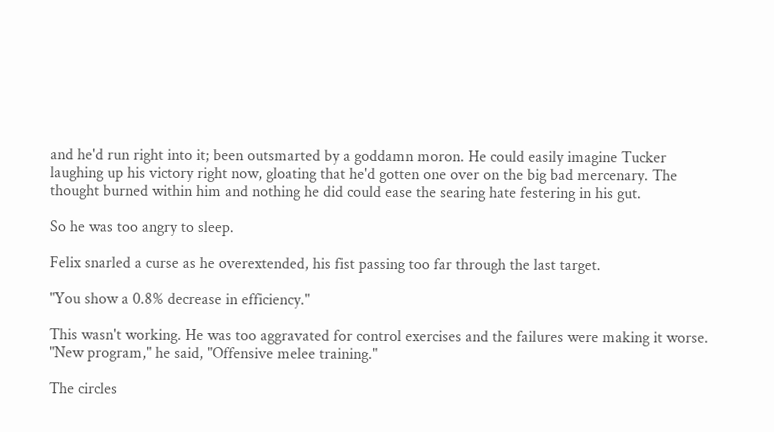and he'd run right into it; been outsmarted by a goddamn moron. He could easily imagine Tucker laughing up his victory right now, gloating that he'd gotten one over on the big bad mercenary. The thought burned within him and nothing he did could ease the searing hate festering in his gut.

So he was too angry to sleep.

Felix snarled a curse as he overextended, his fist passing too far through the last target.

"You show a 0.8% decrease in efficiency."

This wasn't working. He was too aggravated for control exercises and the failures were making it worse. "New program," he said, "Offensive melee training."

The circles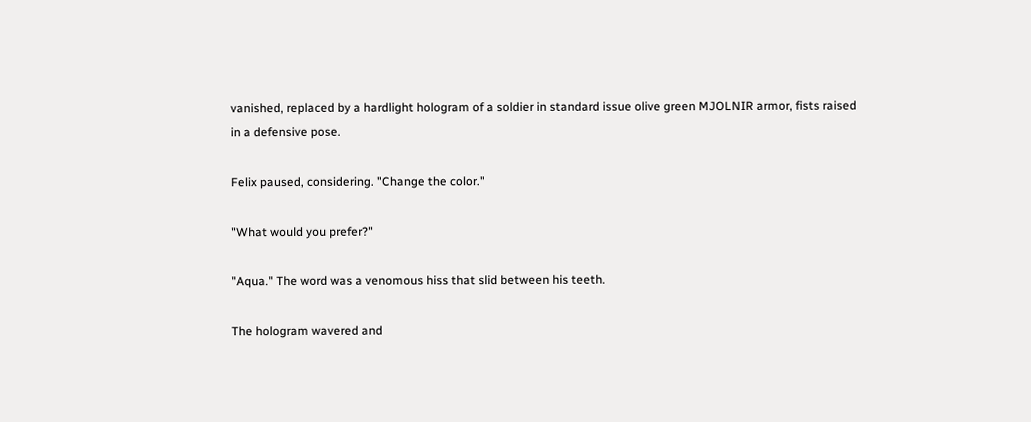vanished, replaced by a hardlight hologram of a soldier in standard issue olive green MJOLNIR armor, fists raised in a defensive pose.

Felix paused, considering. "Change the color."

"What would you prefer?"

"Aqua." The word was a venomous hiss that slid between his teeth.

The hologram wavered and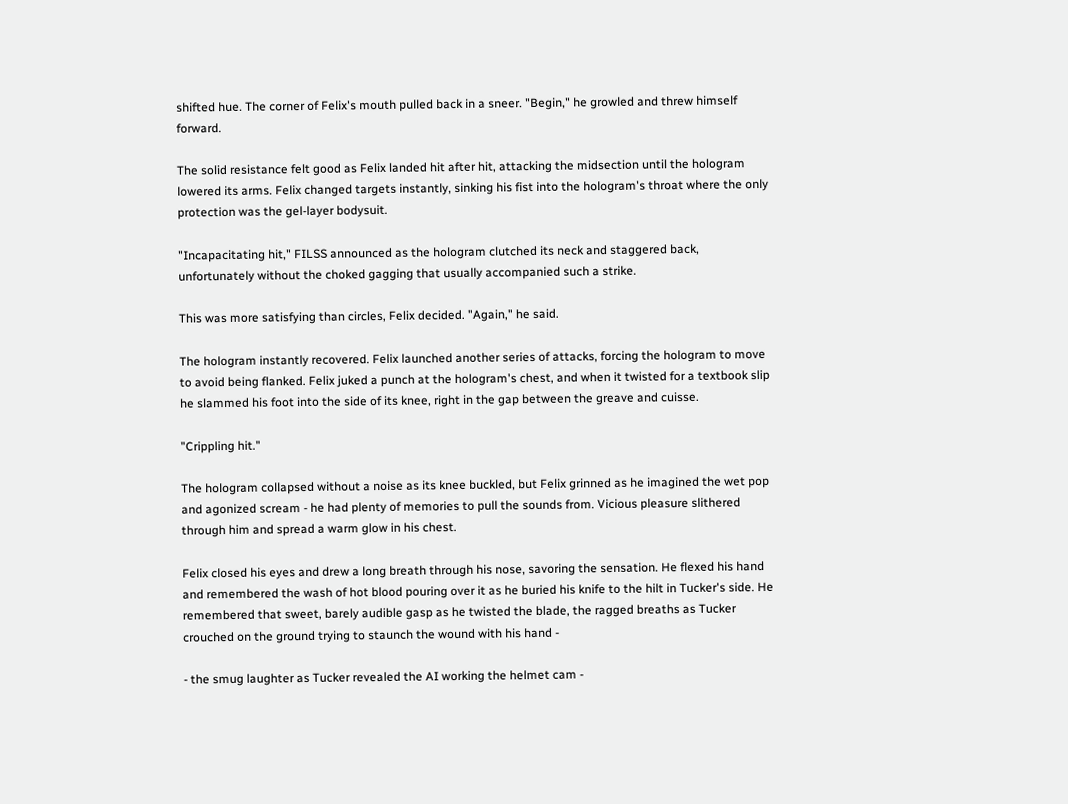shifted hue. The corner of Felix's mouth pulled back in a sneer. "Begin," he growled and threw himself forward.

The solid resistance felt good as Felix landed hit after hit, attacking the midsection until the hologram lowered its arms. Felix changed targets instantly, sinking his fist into the hologram's throat where the only protection was the gel-layer bodysuit.

"Incapacitating hit," FILSS announced as the hologram clutched its neck and staggered back, unfortunately without the choked gagging that usually accompanied such a strike.

This was more satisfying than circles, Felix decided. "Again," he said.

The hologram instantly recovered. Felix launched another series of attacks, forcing the hologram to move to avoid being flanked. Felix juked a punch at the hologram's chest, and when it twisted for a textbook slip he slammed his foot into the side of its knee, right in the gap between the greave and cuisse.

"Crippling hit."

The hologram collapsed without a noise as its knee buckled, but Felix grinned as he imagined the wet pop and agonized scream - he had plenty of memories to pull the sounds from. Vicious pleasure slithered through him and spread a warm glow in his chest.

Felix closed his eyes and drew a long breath through his nose, savoring the sensation. He flexed his hand and remembered the wash of hot blood pouring over it as he buried his knife to the hilt in Tucker's side. He remembered that sweet, barely audible gasp as he twisted the blade, the ragged breaths as Tucker crouched on the ground trying to staunch the wound with his hand -

- the smug laughter as Tucker revealed the AI working the helmet cam -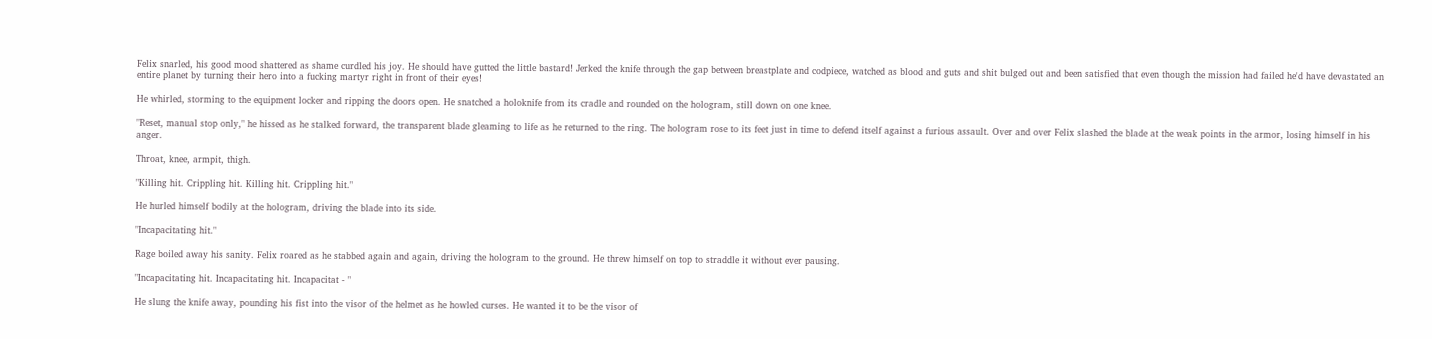Felix snarled, his good mood shattered as shame curdled his joy. He should have gutted the little bastard! Jerked the knife through the gap between breastplate and codpiece, watched as blood and guts and shit bulged out and been satisfied that even though the mission had failed he'd have devastated an entire planet by turning their hero into a fucking martyr right in front of their eyes!

He whirled, storming to the equipment locker and ripping the doors open. He snatched a holoknife from its cradle and rounded on the hologram, still down on one knee.

"Reset, manual stop only," he hissed as he stalked forward, the transparent blade gleaming to life as he returned to the ring. The hologram rose to its feet just in time to defend itself against a furious assault. Over and over Felix slashed the blade at the weak points in the armor, losing himself in his anger.

Throat, knee, armpit, thigh.

"Killing hit. Crippling hit. Killing hit. Crippling hit."

He hurled himself bodily at the hologram, driving the blade into its side.

"Incapacitating hit."

Rage boiled away his sanity. Felix roared as he stabbed again and again, driving the hologram to the ground. He threw himself on top to straddle it without ever pausing.

"Incapacitating hit. Incapacitating hit. Incapacitat - "

He slung the knife away, pounding his fist into the visor of the helmet as he howled curses. He wanted it to be the visor of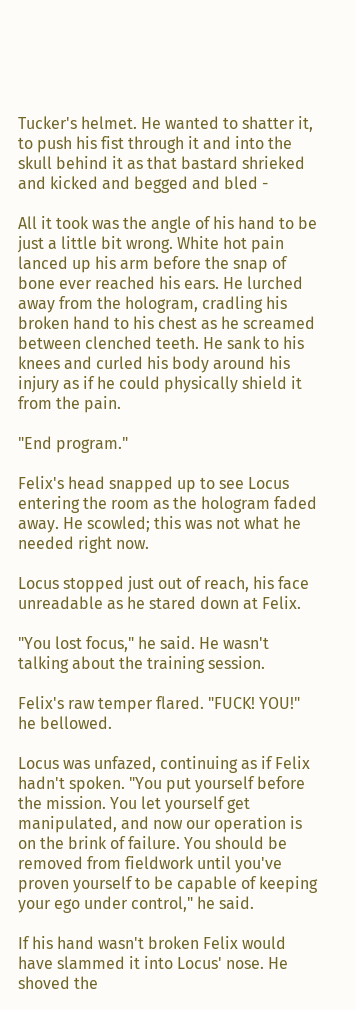Tucker's helmet. He wanted to shatter it, to push his fist through it and into the skull behind it as that bastard shrieked and kicked and begged and bled -

All it took was the angle of his hand to be just a little bit wrong. White hot pain lanced up his arm before the snap of bone ever reached his ears. He lurched away from the hologram, cradling his broken hand to his chest as he screamed between clenched teeth. He sank to his knees and curled his body around his injury as if he could physically shield it from the pain.

"End program."

Felix's head snapped up to see Locus entering the room as the hologram faded away. He scowled; this was not what he needed right now.

Locus stopped just out of reach, his face unreadable as he stared down at Felix.

"You lost focus," he said. He wasn't talking about the training session.

Felix's raw temper flared. "FUCK! YOU!" he bellowed.

Locus was unfazed, continuing as if Felix hadn't spoken. "You put yourself before the mission. You let yourself get manipulated, and now our operation is on the brink of failure. You should be removed from fieldwork until you've proven yourself to be capable of keeping your ego under control," he said.

If his hand wasn't broken Felix would have slammed it into Locus' nose. He shoved the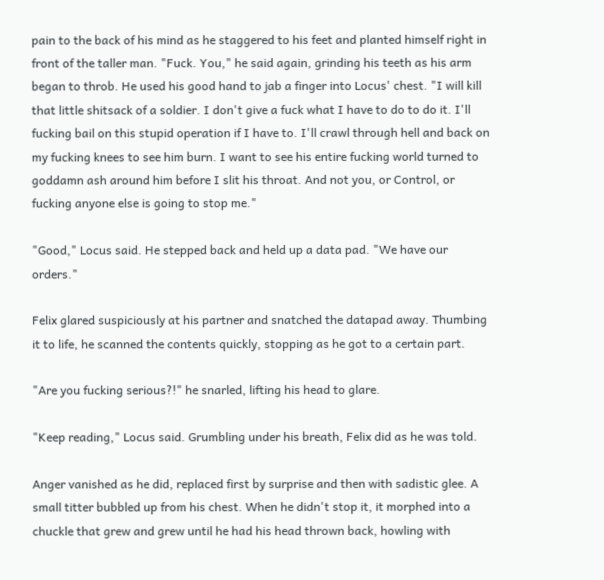pain to the back of his mind as he staggered to his feet and planted himself right in front of the taller man. "Fuck. You," he said again, grinding his teeth as his arm began to throb. He used his good hand to jab a finger into Locus' chest. "I will kill that little shitsack of a soldier. I don't give a fuck what I have to do to do it. I'll fucking bail on this stupid operation if I have to. I'll crawl through hell and back on my fucking knees to see him burn. I want to see his entire fucking world turned to goddamn ash around him before I slit his throat. And not you, or Control, or fucking anyone else is going to stop me."

"Good," Locus said. He stepped back and held up a data pad. "We have our orders."

Felix glared suspiciously at his partner and snatched the datapad away. Thumbing it to life, he scanned the contents quickly, stopping as he got to a certain part.

"Are you fucking serious?!" he snarled, lifting his head to glare.

"Keep reading," Locus said. Grumbling under his breath, Felix did as he was told.

Anger vanished as he did, replaced first by surprise and then with sadistic glee. A small titter bubbled up from his chest. When he didn't stop it, it morphed into a chuckle that grew and grew until he had his head thrown back, howling with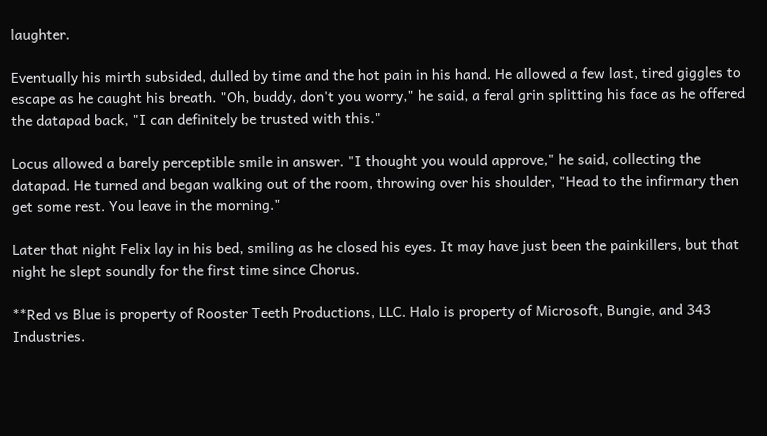laughter.

Eventually his mirth subsided, dulled by time and the hot pain in his hand. He allowed a few last, tired giggles to escape as he caught his breath. "Oh, buddy, don't you worry," he said, a feral grin splitting his face as he offered the datapad back, "I can definitely be trusted with this."

Locus allowed a barely perceptible smile in answer. "I thought you would approve," he said, collecting the datapad. He turned and began walking out of the room, throwing over his shoulder, "Head to the infirmary then get some rest. You leave in the morning."

Later that night Felix lay in his bed, smiling as he closed his eyes. It may have just been the painkillers, but that night he slept soundly for the first time since Chorus.

**Red vs Blue is property of Rooster Teeth Productions, LLC. Halo is property of Microsoft, Bungie, and 343 Industries.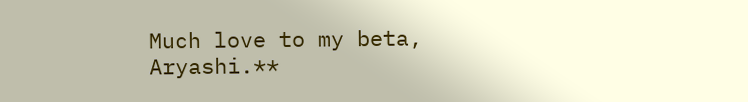Much love to my beta, Aryashi.**